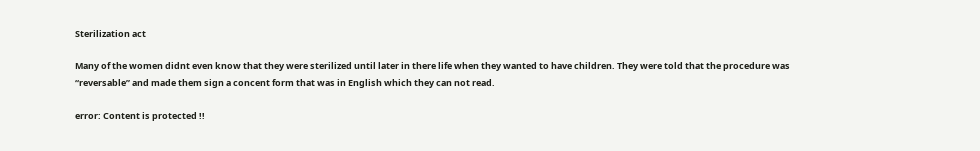Sterilization act

Many of the women didnt even know that they were sterilized until later in there life when they wanted to have children. They were told that the procedure was “reversable” and made them sign a concent form that was in English which they can not read.

error: Content is protected !!